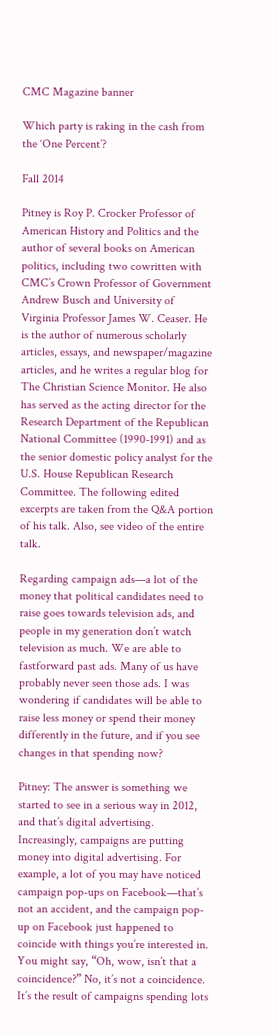CMC Magazine banner

Which party is raking in the cash from the ‘One Percent’?

Fall 2014

Pitney is Roy P. Crocker Professor of American History and Politics and the author of several books on American politics, including two cowritten with CMC’s Crown Professor of Government Andrew Busch and University of Virginia Professor James W. Ceaser. He is the author of numerous scholarly articles, essays, and newspaper/magazine articles, and he writes a regular blog for The Christian Science Monitor. He also has served as the acting director for the Research Department of the Republican National Committee (1990-1991) and as the senior domestic policy analyst for the U.S. House Republican Research Committee. The following edited excerpts are taken from the Q&A portion of his talk. Also, see video of the entire talk.

Regarding campaign ads—a lot of the money that political candidates need to raise goes towards television ads, and people in my generation don’t watch television as much. We are able to fastforward past ads. Many of us have probably never seen those ads. I was wondering if candidates will be able to raise less money or spend their money differently in the future, and if you see changes in that spending now?

Pitney: The answer is something we started to see in a serious way in 2012, and that’s digital advertising. Increasingly, campaigns are putting money into digital advertising. For example, a lot of you may have noticed campaign pop-ups on Facebook—that’s not an accident, and the campaign pop-up on Facebook just happened to coincide with things you’re interested in. You might say, “Oh, wow, isn’t that a coincidence?” No, it’s not a coincidence. It’s the result of campaigns spending lots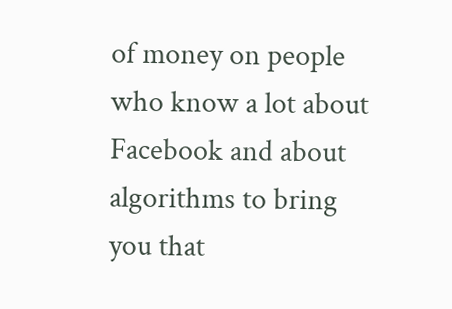of money on people who know a lot about Facebook and about algorithms to bring you that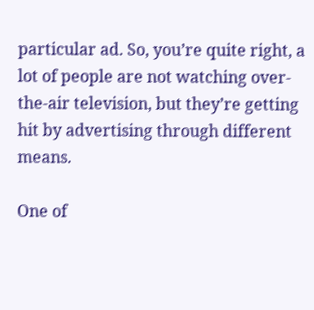particular ad. So, you’re quite right, a lot of people are not watching over-the-air television, but they’re getting hit by advertising through different means.

One of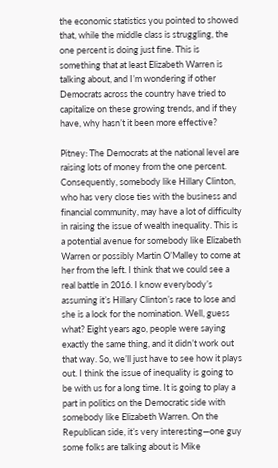the economic statistics you pointed to showed that, while the middle class is struggling, the one percent is doing just fine. This is something that at least Elizabeth Warren is talking about, and I’m wondering if other Democrats across the country have tried to capitalize on these growing trends, and if they have, why hasn’t it been more effective?

Pitney: The Democrats at the national level are raising lots of money from the one percent. Consequently, somebody like Hillary Clinton, who has very close ties with the business and financial community, may have a lot of difficulty in raising the issue of wealth inequality. This is a potential avenue for somebody like Elizabeth Warren or possibly Martin O’Malley to come at her from the left. I think that we could see a real battle in 2016. I know everybody’s assuming it’s Hillary Clinton’s race to lose and she is a lock for the nomination. Well, guess what? Eight years ago, people were saying exactly the same thing, and it didn’t work out that way. So, we’ll just have to see how it plays out. I think the issue of inequality is going to be with us for a long time. It is going to play a part in politics on the Democratic side with somebody like Elizabeth Warren. On the Republican side, it’s very interesting—one guy some folks are talking about is Mike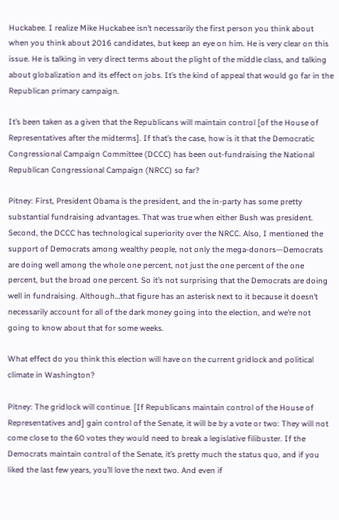Huckabee. I realize Mike Huckabee isn’t necessarily the first person you think about when you think about 2016 candidates, but keep an eye on him. He is very clear on this issue. He is talking in very direct terms about the plight of the middle class, and talking about globalization and its effect on jobs. It’s the kind of appeal that would go far in the Republican primary campaign.

It’s been taken as a given that the Republicans will maintain control [of the House of Representatives after the midterms]. If that’s the case, how is it that the Democratic Congressional Campaign Committee (DCCC) has been out-fundraising the National Republican Congressional Campaign (NRCC) so far?

Pitney: First, President Obama is the president, and the in-party has some pretty substantial fundraising advantages. That was true when either Bush was president. Second, the DCCC has technological superiority over the NRCC. Also, I mentioned the support of Democrats among wealthy people, not only the mega-donors—Democrats are doing well among the whole one percent, not just the one percent of the one percent, but the broad one percent. So it’s not surprising that the Democrats are doing well in fundraising. Although…that figure has an asterisk next to it because it doesn’t necessarily account for all of the dark money going into the election, and we’re not going to know about that for some weeks.

What effect do you think this election will have on the current gridlock and political climate in Washington?

Pitney: The gridlock will continue. [If Republicans maintain control of the House of Representatives and] gain control of the Senate, it will be by a vote or two: They will not come close to the 60 votes they would need to break a legislative filibuster. If the Democrats maintain control of the Senate, it’s pretty much the status quo, and if you liked the last few years, you’ll love the next two. And even if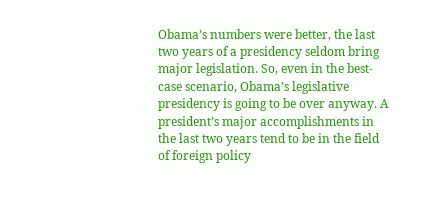Obama’s numbers were better, the last two years of a presidency seldom bring major legislation. So, even in the best-case scenario, Obama’s legislative presidency is going to be over anyway. A president’s major accomplishments in the last two years tend to be in the field of foreign policy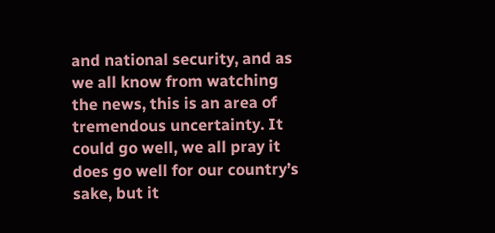and national security, and as we all know from watching the news, this is an area of tremendous uncertainty. It could go well, we all pray it does go well for our country’s sake, but it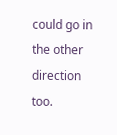could go in the other direction too.